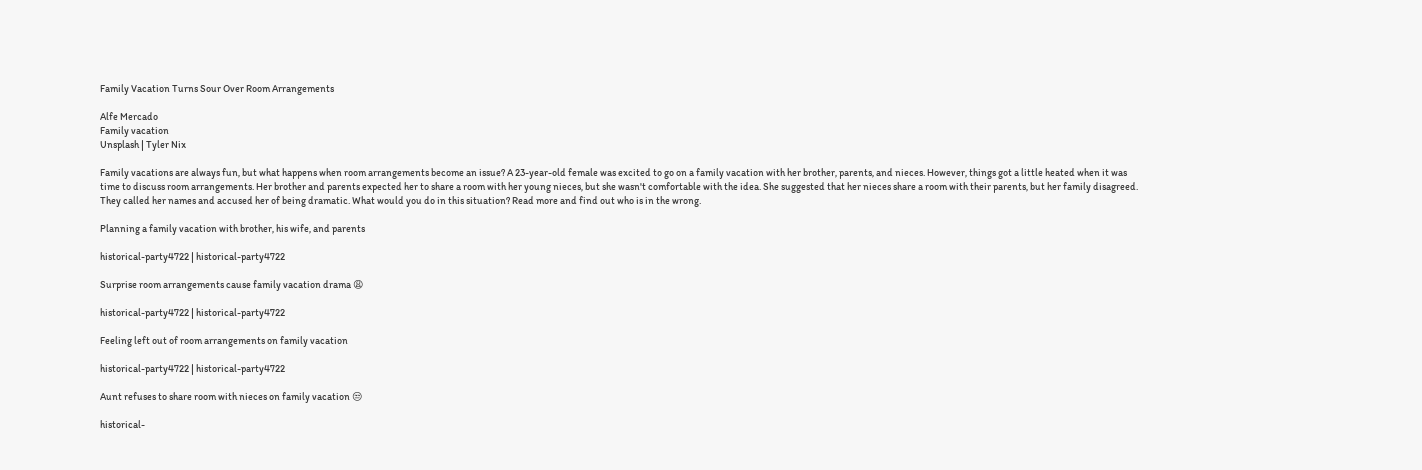Family Vacation Turns Sour Over Room Arrangements

Alfe Mercado
Family vacation
Unsplash | Tyler Nix

Family vacations are always fun, but what happens when room arrangements become an issue? A 23-year-old female was excited to go on a family vacation with her brother, parents, and nieces. However, things got a little heated when it was time to discuss room arrangements. Her brother and parents expected her to share a room with her young nieces, but she wasn't comfortable with the idea. She suggested that her nieces share a room with their parents, but her family disagreed. They called her names and accused her of being dramatic. What would you do in this situation? Read more and find out who is in the wrong.

Planning a family vacation with brother, his wife, and parents

historical-party4722 | historical-party4722

Surprise room arrangements cause family vacation drama 😩

historical-party4722 | historical-party4722

Feeling left out of room arrangements on family vacation

historical-party4722 | historical-party4722

Aunt refuses to share room with nieces on family vacation 😒

historical-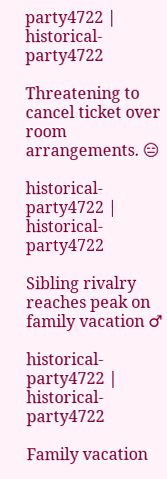party4722 | historical-party4722

Threatening to cancel ticket over room arrangements. 😑

historical-party4722 | historical-party4722

Sibling rivalry reaches peak on family vacation ♂

historical-party4722 | historical-party4722

Family vacation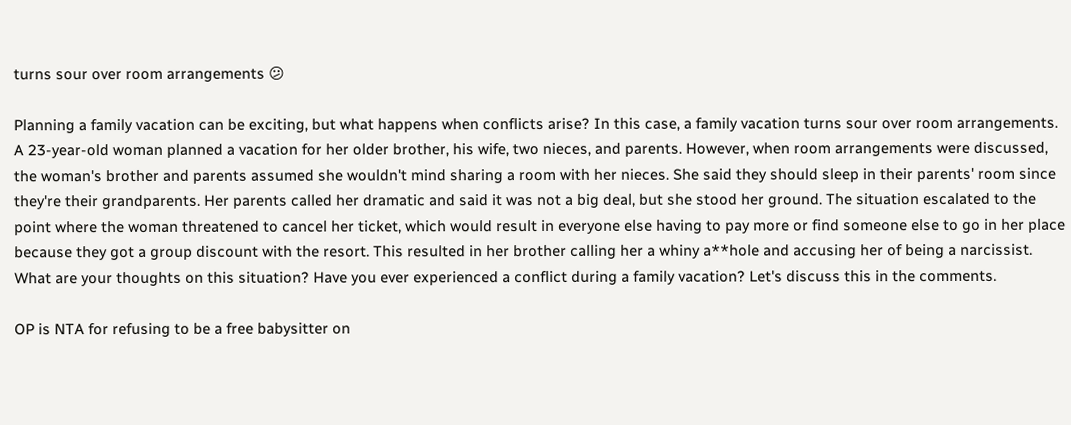turns sour over room arrangements 😕

Planning a family vacation can be exciting, but what happens when conflicts arise? In this case, a family vacation turns sour over room arrangements. A 23-year-old woman planned a vacation for her older brother, his wife, two nieces, and parents. However, when room arrangements were discussed, the woman's brother and parents assumed she wouldn't mind sharing a room with her nieces. She said they should sleep in their parents' room since they're their grandparents. Her parents called her dramatic and said it was not a big deal, but she stood her ground. The situation escalated to the point where the woman threatened to cancel her ticket, which would result in everyone else having to pay more or find someone else to go in her place because they got a group discount with the resort. This resulted in her brother calling her a whiny a**hole and accusing her of being a narcissist. What are your thoughts on this situation? Have you ever experienced a conflict during a family vacation? Let's discuss this in the comments.

OP is NTA for refusing to be a free babysitter on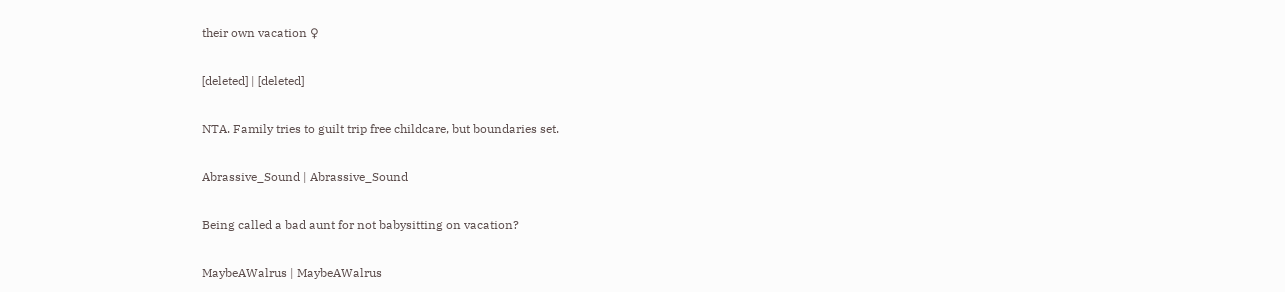their own vacation ♀

[deleted] | [deleted]

NTA. Family tries to guilt trip free childcare, but boundaries set.

Abrassive_Sound | Abrassive_Sound

Being called a bad aunt for not babysitting on vacation?

MaybeAWalrus | MaybeAWalrus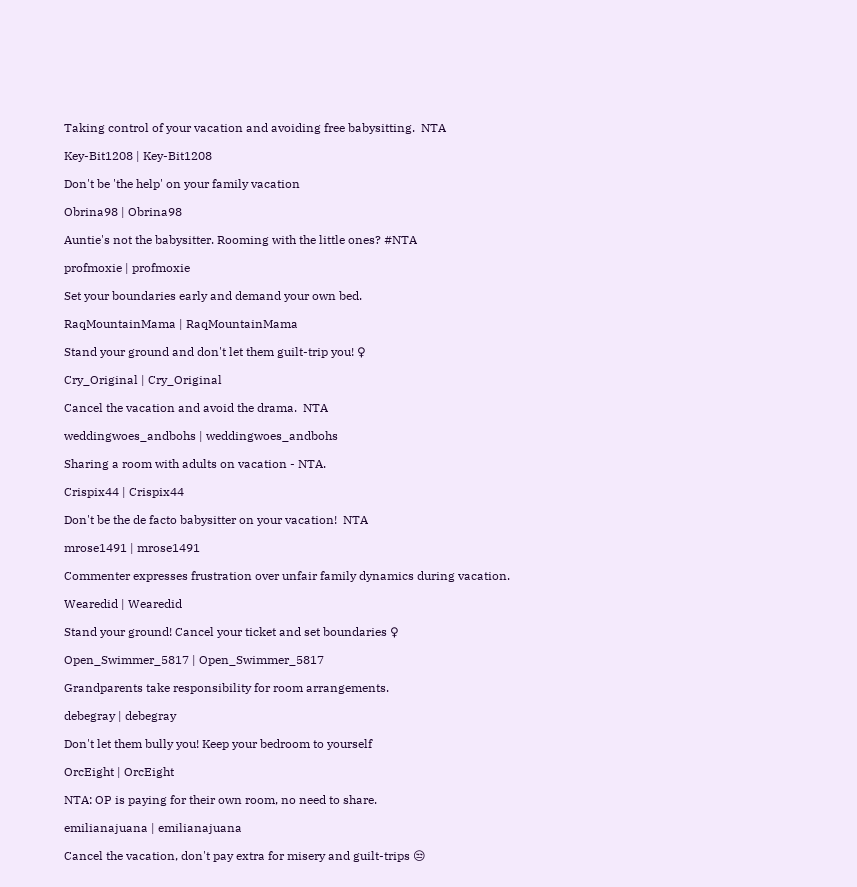Taking control of your vacation and avoiding free babysitting.  NTA

Key-Bit1208 | Key-Bit1208

Don't be 'the help' on your family vacation

Obrina98 | Obrina98

Auntie's not the babysitter. Rooming with the little ones? #NTA

profmoxie | profmoxie

Set your boundaries early and demand your own bed.

RaqMountainMama | RaqMountainMama

Stand your ground and don't let them guilt-trip you! ♀

Cry_Original | Cry_Original

Cancel the vacation and avoid the drama.  NTA

weddingwoes_andbohs | weddingwoes_andbohs

Sharing a room with adults on vacation - NTA.

Crispix44 | Crispix44

Don't be the de facto babysitter on your vacation!  NTA

mrose1491 | mrose1491

Commenter expresses frustration over unfair family dynamics during vacation.

Wearedid | Wearedid

Stand your ground! Cancel your ticket and set boundaries ♀

Open_Swimmer_5817 | Open_Swimmer_5817

Grandparents take responsibility for room arrangements.

debegray | debegray

Don't let them bully you! Keep your bedroom to yourself

OrcEight | OrcEight

NTA: OP is paying for their own room, no need to share.

emilianajuana | emilianajuana

Cancel the vacation, don't pay extra for misery and guilt-trips 😒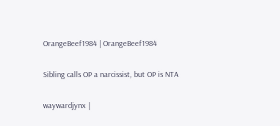OrangeBeef1984 | OrangeBeef1984

Sibling calls OP a narcissist, but OP is NTA

waywardjynx |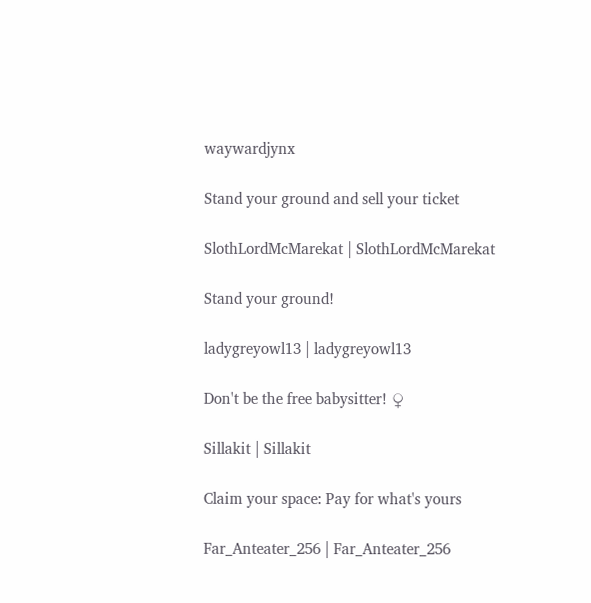waywardjynx

Stand your ground and sell your ticket

SlothLordMcMarekat | SlothLordMcMarekat

Stand your ground!

ladygreyowl13 | ladygreyowl13

Don't be the free babysitter! ♀

Sillakit | Sillakit

Claim your space: Pay for what's yours

Far_Anteater_256 | Far_Anteater_256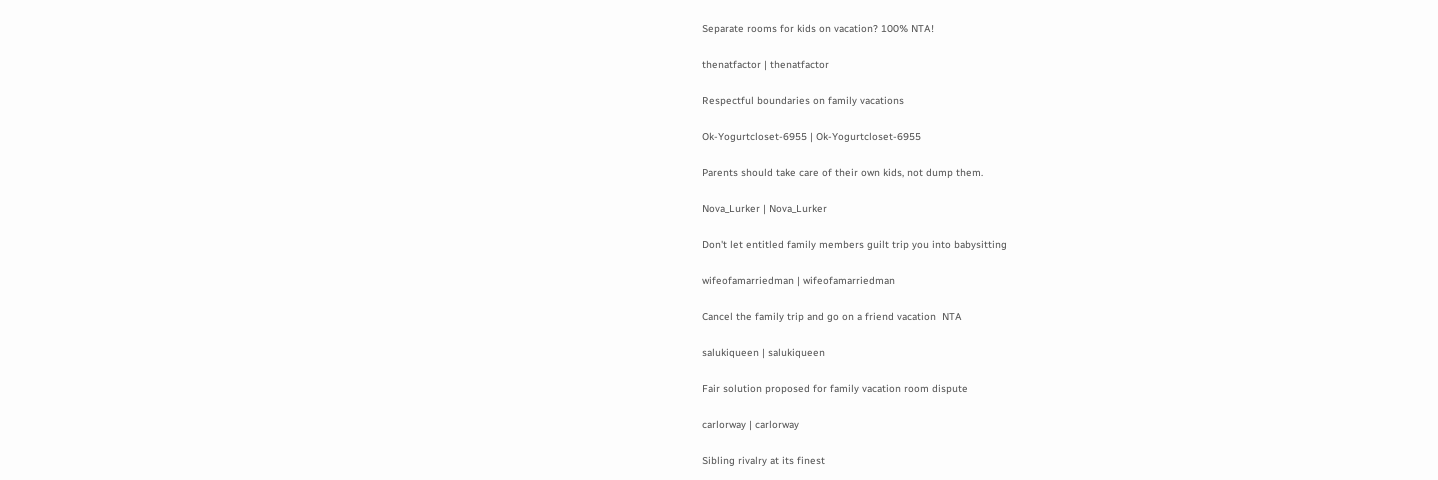Separate rooms for kids on vacation? 100% NTA!

thenatfactor | thenatfactor

Respectful boundaries on family vacations

Ok-Yogurtcloset-6955 | Ok-Yogurtcloset-6955

Parents should take care of their own kids, not dump them.

Nova_Lurker | Nova_Lurker

Don't let entitled family members guilt trip you into babysitting

wifeofamarriedman | wifeofamarriedman

Cancel the family trip and go on a friend vacation  NTA

salukiqueen | salukiqueen

Fair solution proposed for family vacation room dispute

carlorway | carlorway

Sibling rivalry at its finest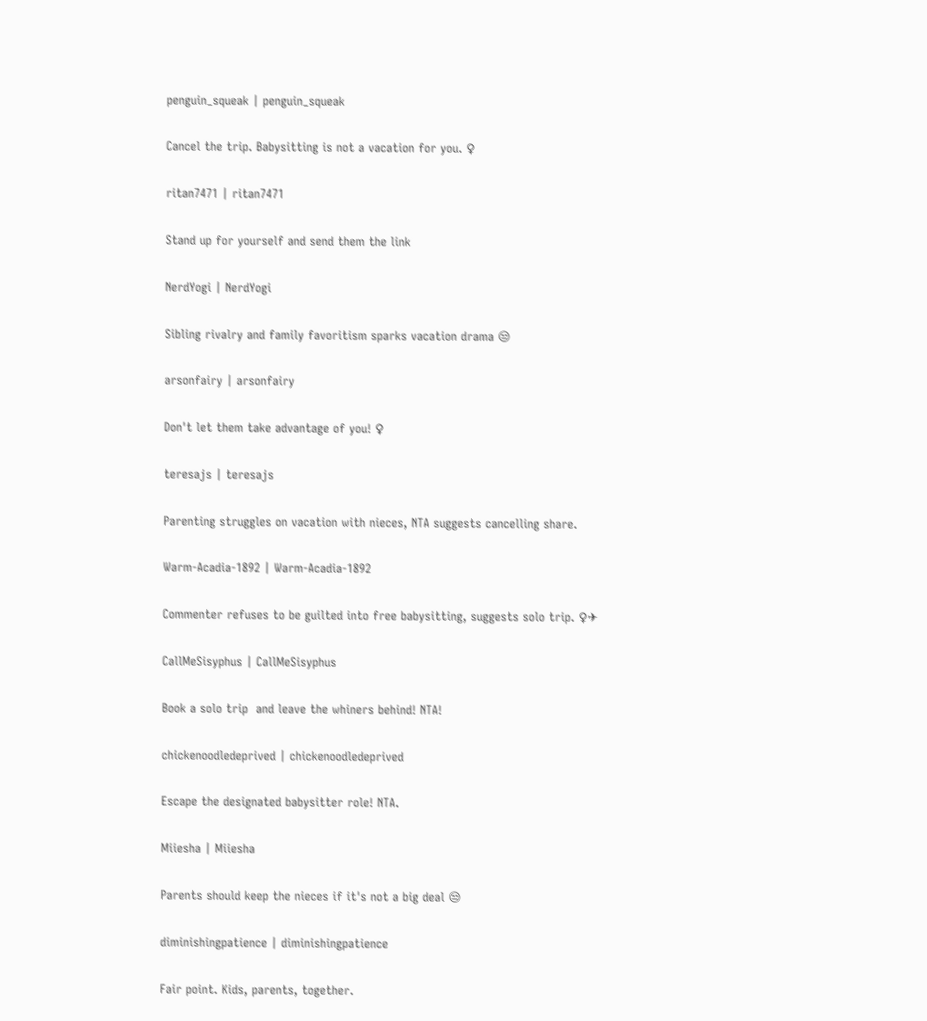penguin_squeak | penguin_squeak

Cancel the trip. Babysitting is not a vacation for you. ♀

ritan7471 | ritan7471

Stand up for yourself and send them the link

NerdYogi | NerdYogi

Sibling rivalry and family favoritism sparks vacation drama 😒

arsonfairy | arsonfairy

Don't let them take advantage of you! ♀

teresajs | teresajs

Parenting struggles on vacation with nieces, NTA suggests cancelling share.

Warm-Acadia-1892 | Warm-Acadia-1892

Commenter refuses to be guilted into free babysitting, suggests solo trip. ♀✈

CallMeSisyphus | CallMeSisyphus

Book a solo trip  and leave the whiners behind! NTA!

chickenoodledeprived | chickenoodledeprived

Escape the designated babysitter role! NTA.

Miiesha | Miiesha

Parents should keep the nieces if it's not a big deal 😒

diminishingpatience | diminishingpatience

Fair point. Kids, parents, together.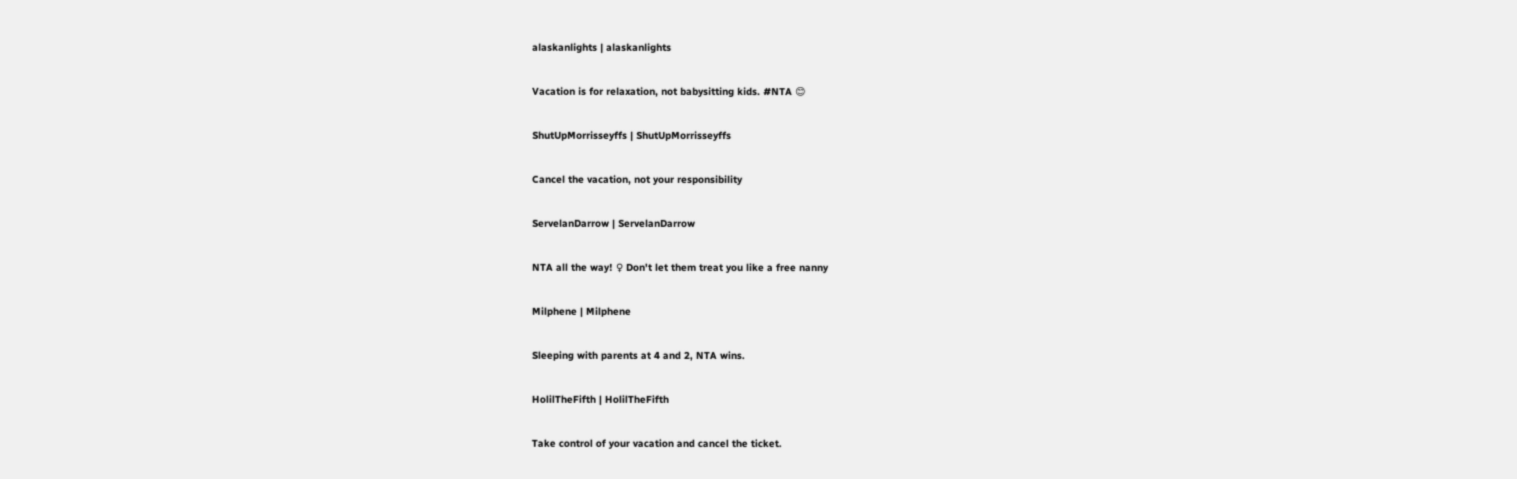alaskanlights | alaskanlights

Vacation is for relaxation, not babysitting kids. #NTA 😊

ShutUpMorrisseyffs | ShutUpMorrisseyffs

Cancel the vacation, not your responsibility

ServelanDarrow | ServelanDarrow

NTA all the way! ♀ Don't let them treat you like a free nanny

Milphene | Milphene

Sleeping with parents at 4 and 2, NTA wins.

HolilTheFifth | HolilTheFifth

Take control of your vacation and cancel the ticket.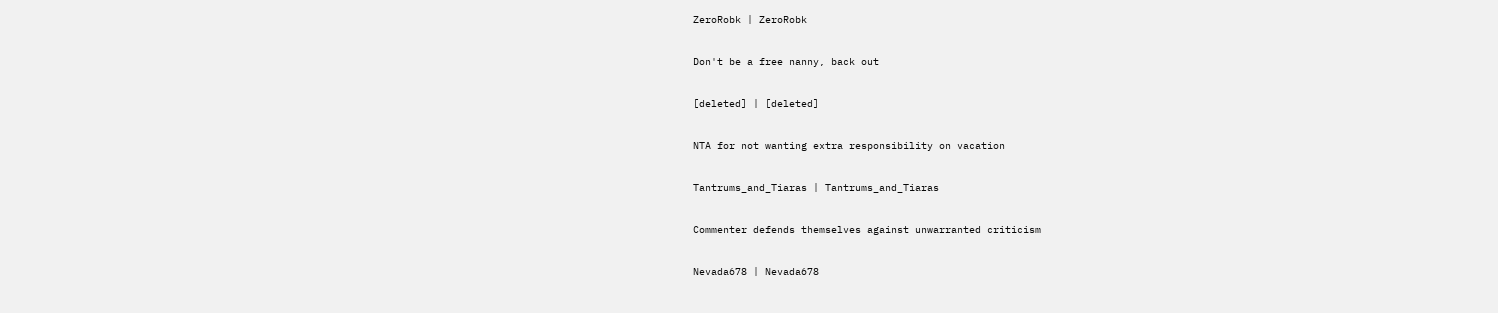ZeroRobk | ZeroRobk

Don't be a free nanny, back out

[deleted] | [deleted]

NTA for not wanting extra responsibility on vacation

Tantrums_and_Tiaras | Tantrums_and_Tiaras

Commenter defends themselves against unwarranted criticism

Nevada678 | Nevada678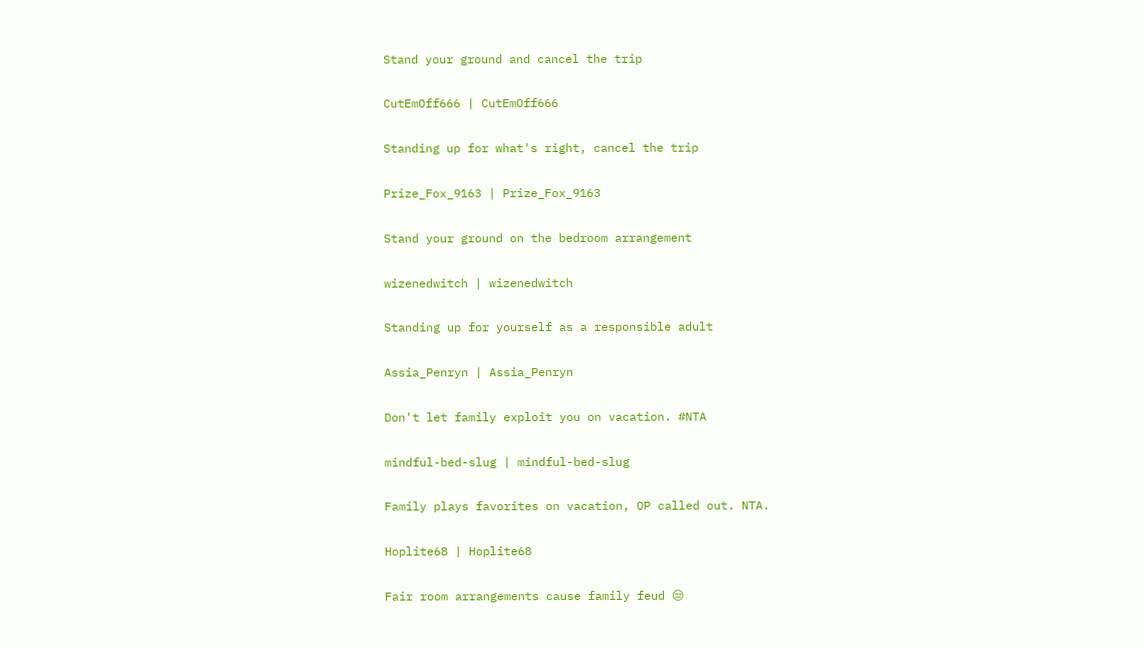Stand your ground and cancel the trip

CutEmOff666 | CutEmOff666

Standing up for what's right, cancel the trip

Prize_Fox_9163 | Prize_Fox_9163

Stand your ground on the bedroom arrangement

wizenedwitch | wizenedwitch

Standing up for yourself as a responsible adult

Assia_Penryn | Assia_Penryn

Don't let family exploit you on vacation. #NTA

mindful-bed-slug | mindful-bed-slug

Family plays favorites on vacation, OP called out. NTA.

Hoplite68 | Hoplite68

Fair room arrangements cause family feud 😒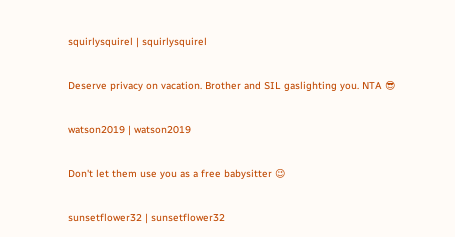squirlysquirel | squirlysquirel

Deserve privacy on vacation. Brother and SIL gaslighting you. NTA 😎

watson2019 | watson2019

Don't let them use you as a free babysitter 😉

sunsetflower32 | sunsetflower32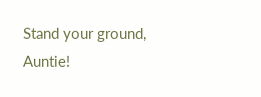Stand your ground, Auntie!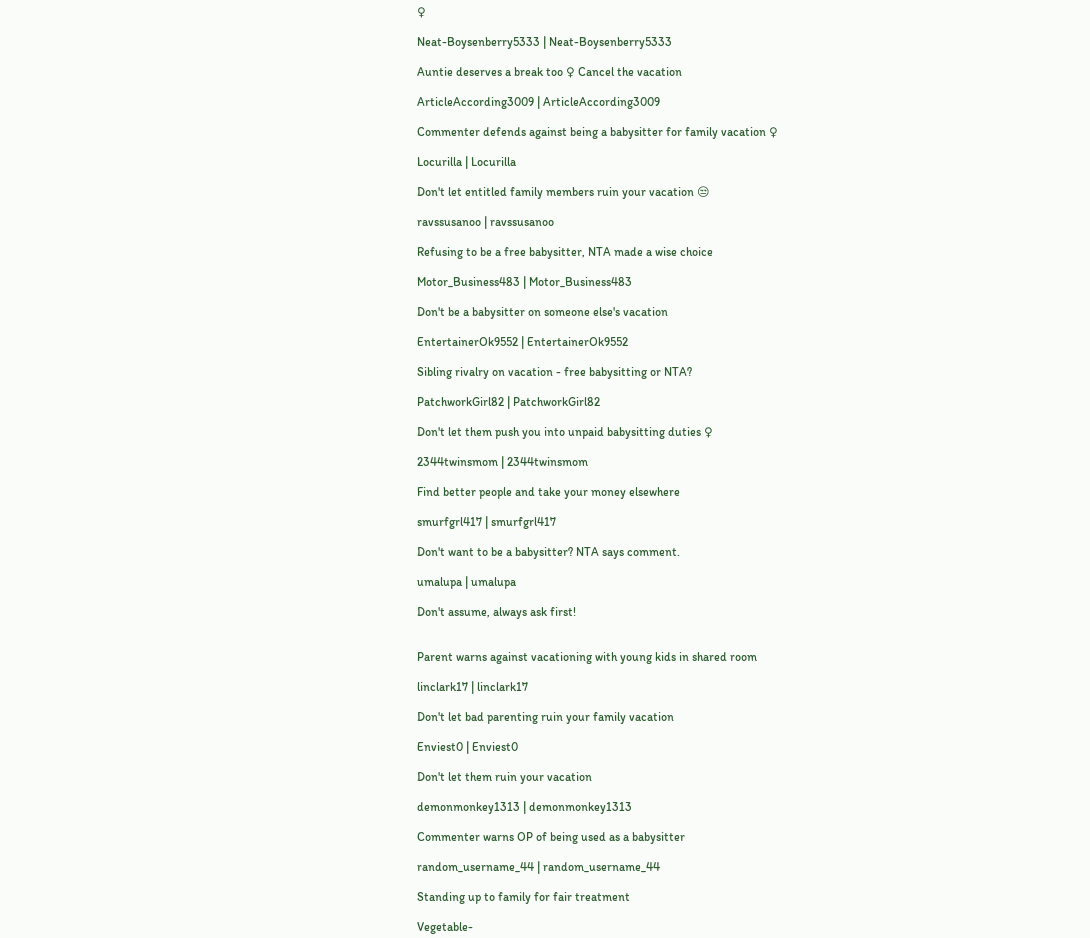♀

Neat-Boysenberry5333 | Neat-Boysenberry5333

Auntie deserves a break too ♀ Cancel the vacation

ArticleAccording3009 | ArticleAccording3009

Commenter defends against being a babysitter for family vacation ♀

Locurilla | Locurilla

Don't let entitled family members ruin your vacation 😒

ravssusanoo | ravssusanoo

Refusing to be a free babysitter, NTA made a wise choice

Motor_Business483 | Motor_Business483

Don't be a babysitter on someone else's vacation

EntertainerOk9552 | EntertainerOk9552

Sibling rivalry on vacation - free babysitting or NTA?

PatchworkGirl82 | PatchworkGirl82

Don't let them push you into unpaid babysitting duties ♀

2344twinsmom | 2344twinsmom

Find better people and take your money elsewhere

smurfgrl417 | smurfgrl417

Don't want to be a babysitter? NTA says comment.

umalupa | umalupa

Don't assume, always ask first!


Parent warns against vacationing with young kids in shared room

linclark17 | linclark17

Don't let bad parenting ruin your family vacation

Enviest0 | Enviest0

Don't let them ruin your vacation

demonmonkey1313 | demonmonkey1313

Commenter warns OP of being used as a babysitter

random_username_44 | random_username_44

Standing up to family for fair treatment

Vegetable-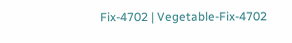Fix-4702 | Vegetable-Fix-4702